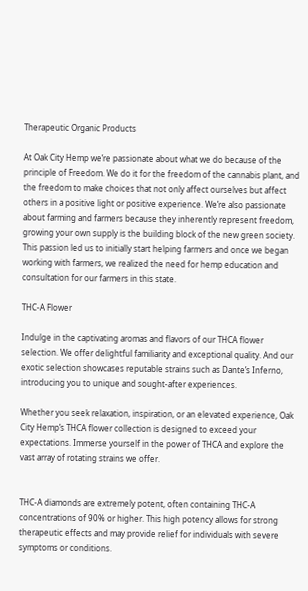Therapeutic Organic Products

At Oak City Hemp we’re passionate about what we do because of the principle of Freedom. We do it for the freedom of the cannabis plant, and the freedom to make choices that not only affect ourselves but affect others in a positive light or positive experience. We’re also passionate about farming and farmers because they inherently represent freedom, growing your own supply is the building block of the new green society. This passion led us to initially start helping farmers and once we began working with farmers, we realized the need for hemp education and consultation for our farmers in this state.

THC-A Flower

Indulge in the captivating aromas and flavors of our THCA flower selection. We offer delightful familiarity and exceptional quality. And our exotic selection showcases reputable strains such as Dante’s Inferno, introducing you to unique and sought-after experiences.

Whether you seek relaxation, inspiration, or an elevated experience, Oak City Hemp’s THCA flower collection is designed to exceed your expectations. Immerse yourself in the power of THCA and explore the vast array of rotating strains we offer.


THC-A diamonds are extremely potent, often containing THC-A concentrations of 90% or higher. This high potency allows for strong therapeutic effects and may provide relief for individuals with severe symptoms or conditions.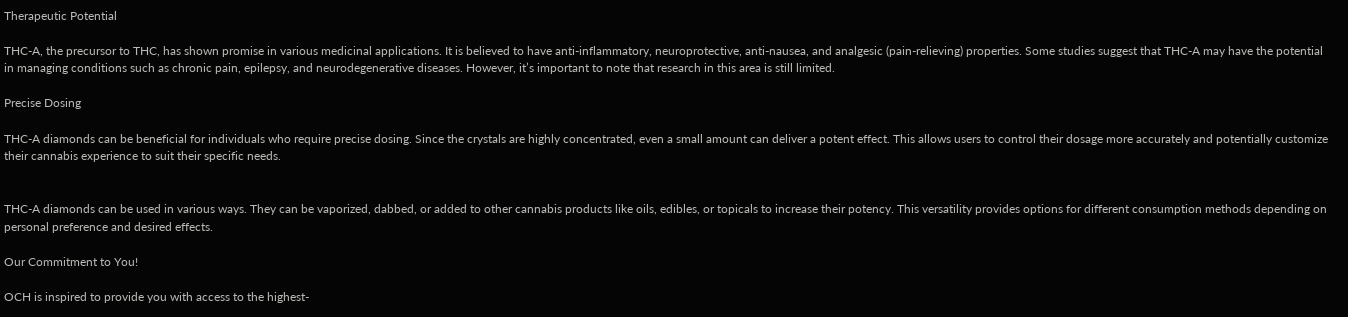Therapeutic Potential

THC-A, the precursor to THC, has shown promise in various medicinal applications. It is believed to have anti-inflammatory, neuroprotective, anti-nausea, and analgesic (pain-relieving) properties. Some studies suggest that THC-A may have the potential in managing conditions such as chronic pain, epilepsy, and neurodegenerative diseases. However, it’s important to note that research in this area is still limited.

Precise Dosing

THC-A diamonds can be beneficial for individuals who require precise dosing. Since the crystals are highly concentrated, even a small amount can deliver a potent effect. This allows users to control their dosage more accurately and potentially customize their cannabis experience to suit their specific needs.


THC-A diamonds can be used in various ways. They can be vaporized, dabbed, or added to other cannabis products like oils, edibles, or topicals to increase their potency. This versatility provides options for different consumption methods depending on personal preference and desired effects.

Our Commitment to You!

OCH is inspired to provide you with access to the highest-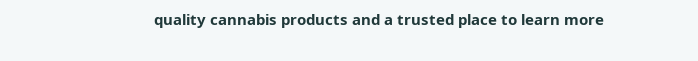quality cannabis products and a trusted place to learn more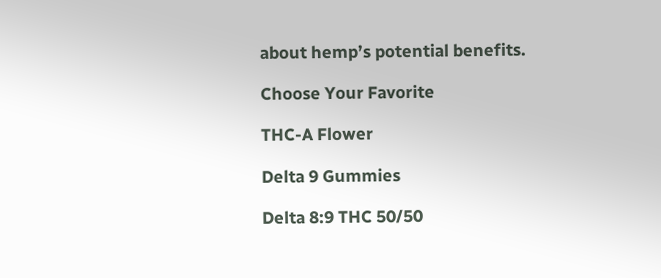about hemp’s potential benefits.

Choose Your Favorite

THC-A Flower

Delta 9 Gummies

Delta 8:9 THC 50/50